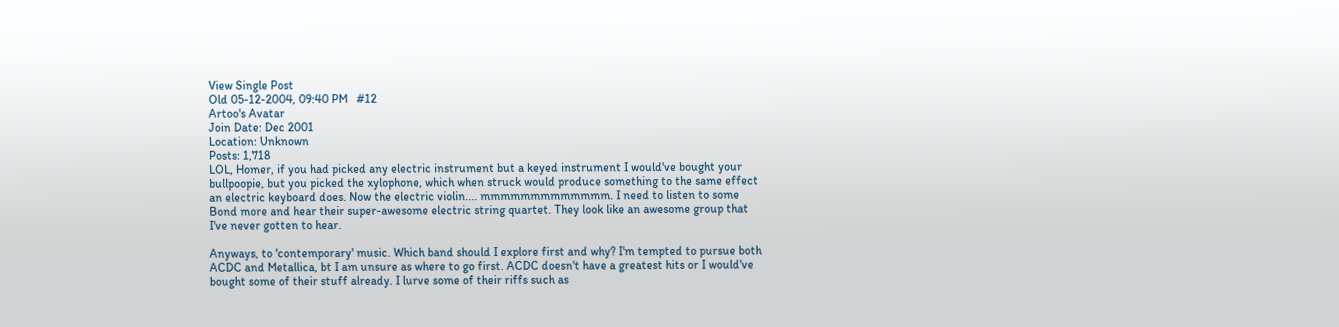View Single Post
Old 05-12-2004, 09:40 PM   #12
Artoo's Avatar
Join Date: Dec 2001
Location: Unknown
Posts: 1,718
LOL, Homer, if you had picked any electric instrument but a keyed instrument I would've bought your bullpoopie, but you picked the xylophone, which when struck would produce something to the same effect an electric keyboard does. Now the electric violin.... mmmmmmmmmmmmm. I need to listen to some Bond more and hear their super-awesome electric string quartet. They look like an awesome group that I've never gotten to hear.

Anyways, to 'contemporary' music. Which band should I explore first and why? I'm tempted to pursue both ACDC and Metallica, bt I am unsure as where to go first. ACDC doesn't have a greatest hits or I would've bought some of their stuff already. I lurve some of their riffs such as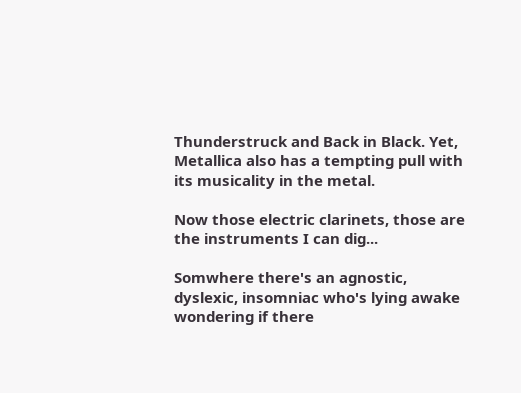Thunderstruck and Back in Black. Yet, Metallica also has a tempting pull with its musicality in the metal.

Now those electric clarinets, those are the instruments I can dig...

Somwhere there's an agnostic, dyslexic, insomniac who's lying awake wondering if there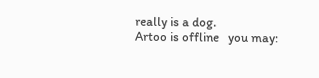really is a dog.
Artoo is offline   you may: